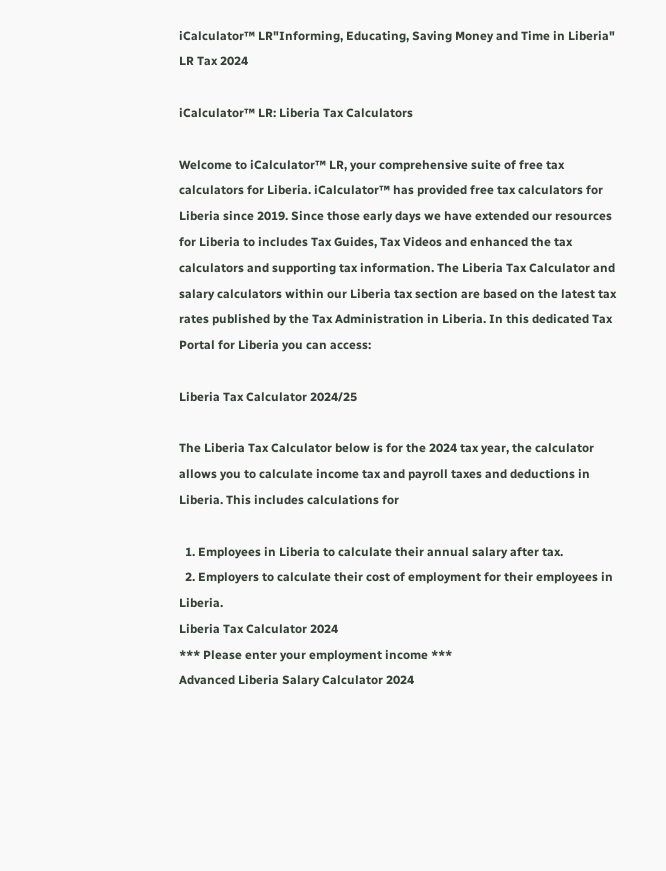iCalculator™ LR"Informing, Educating, Saving Money and Time in Liberia"
LR Tax 2024

iCalculator™ LR: Liberia Tax Calculators

Welcome to iCalculator™ LR, your comprehensive suite of free tax calculators for Liberia. iCalculator™ has provided free tax calculators for Liberia since 2019. Since those early days we have extended our resources for Liberia to includes Tax Guides, Tax Videos and enhanced the tax calculators and supporting tax information. The Liberia Tax Calculator and salary calculators within our Liberia tax section are based on the latest tax rates published by the Tax Administration in Liberia. In this dedicated Tax Portal for Liberia you can access:

Liberia Tax Calculator 2024/25

The Liberia Tax Calculator below is for the 2024 tax year, the calculator allows you to calculate income tax and payroll taxes and deductions in Liberia. This includes calculations for

  1. Employees in Liberia to calculate their annual salary after tax.
  2. Employers to calculate their cost of employment for their employees in Liberia.
Liberia Tax Calculator 2024
*** Please enter your employment income ***
Advanced Liberia Salary Calculator 2024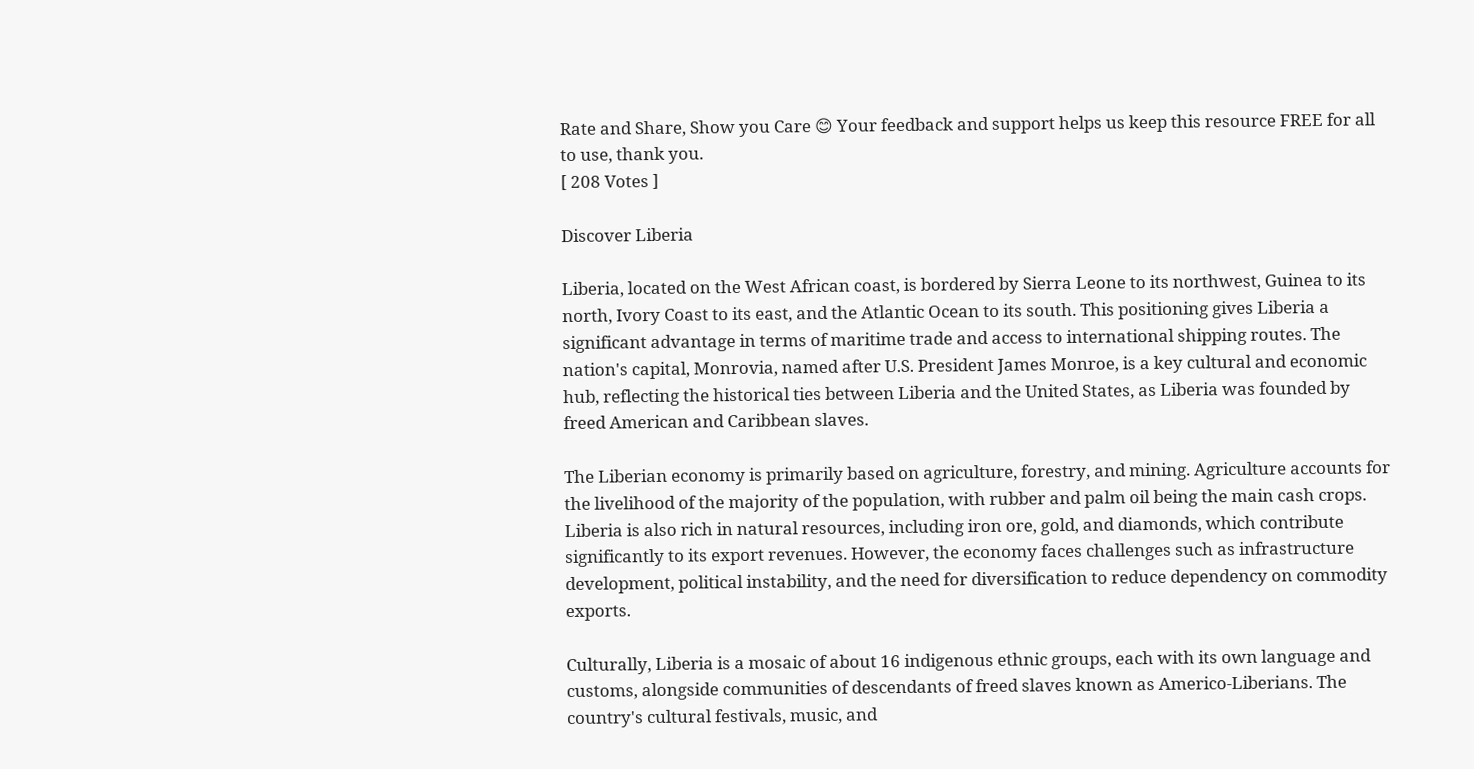Rate and Share, Show you Care 😊 Your feedback and support helps us keep this resource FREE for all to use, thank you.
[ 208 Votes ]

Discover Liberia

Liberia, located on the West African coast, is bordered by Sierra Leone to its northwest, Guinea to its north, Ivory Coast to its east, and the Atlantic Ocean to its south. This positioning gives Liberia a significant advantage in terms of maritime trade and access to international shipping routes. The nation's capital, Monrovia, named after U.S. President James Monroe, is a key cultural and economic hub, reflecting the historical ties between Liberia and the United States, as Liberia was founded by freed American and Caribbean slaves.

The Liberian economy is primarily based on agriculture, forestry, and mining. Agriculture accounts for the livelihood of the majority of the population, with rubber and palm oil being the main cash crops. Liberia is also rich in natural resources, including iron ore, gold, and diamonds, which contribute significantly to its export revenues. However, the economy faces challenges such as infrastructure development, political instability, and the need for diversification to reduce dependency on commodity exports.

Culturally, Liberia is a mosaic of about 16 indigenous ethnic groups, each with its own language and customs, alongside communities of descendants of freed slaves known as Americo-Liberians. The country's cultural festivals, music, and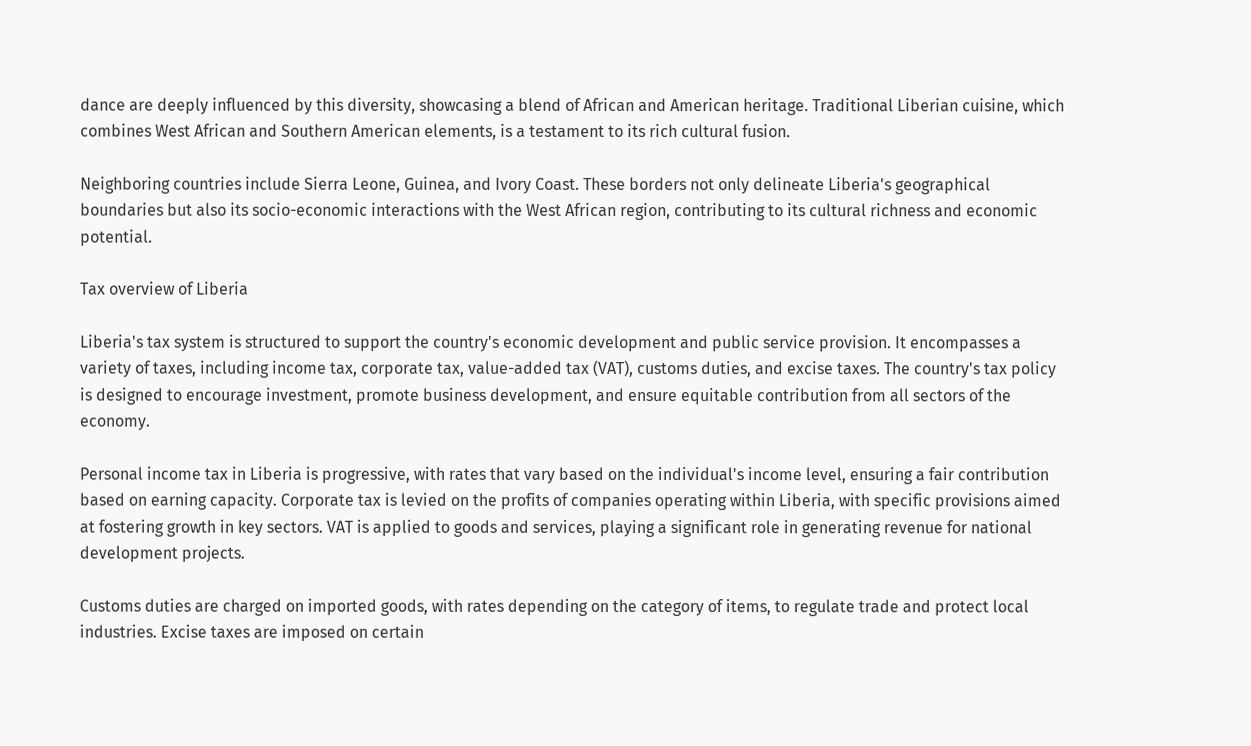dance are deeply influenced by this diversity, showcasing a blend of African and American heritage. Traditional Liberian cuisine, which combines West African and Southern American elements, is a testament to its rich cultural fusion.

Neighboring countries include Sierra Leone, Guinea, and Ivory Coast. These borders not only delineate Liberia's geographical boundaries but also its socio-economic interactions with the West African region, contributing to its cultural richness and economic potential.

Tax overview of Liberia

Liberia's tax system is structured to support the country's economic development and public service provision. It encompasses a variety of taxes, including income tax, corporate tax, value-added tax (VAT), customs duties, and excise taxes. The country's tax policy is designed to encourage investment, promote business development, and ensure equitable contribution from all sectors of the economy.

Personal income tax in Liberia is progressive, with rates that vary based on the individual's income level, ensuring a fair contribution based on earning capacity. Corporate tax is levied on the profits of companies operating within Liberia, with specific provisions aimed at fostering growth in key sectors. VAT is applied to goods and services, playing a significant role in generating revenue for national development projects.

Customs duties are charged on imported goods, with rates depending on the category of items, to regulate trade and protect local industries. Excise taxes are imposed on certain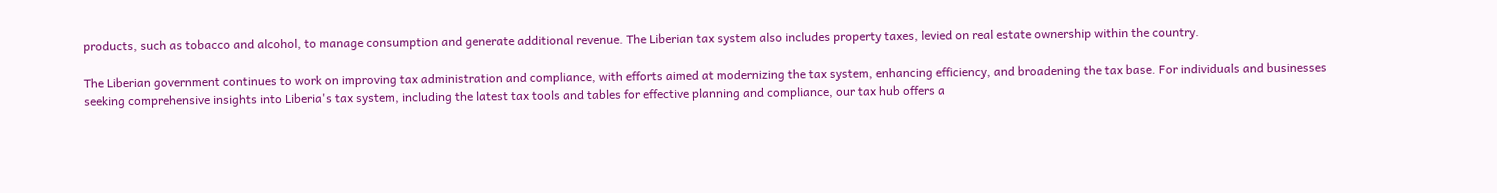products, such as tobacco and alcohol, to manage consumption and generate additional revenue. The Liberian tax system also includes property taxes, levied on real estate ownership within the country.

The Liberian government continues to work on improving tax administration and compliance, with efforts aimed at modernizing the tax system, enhancing efficiency, and broadening the tax base. For individuals and businesses seeking comprehensive insights into Liberia's tax system, including the latest tax tools and tables for effective planning and compliance, our tax hub offers a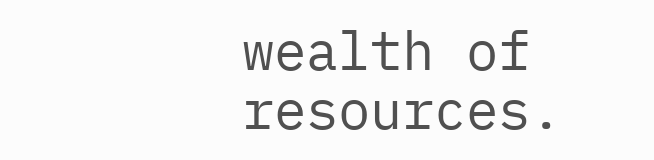wealth of resources.